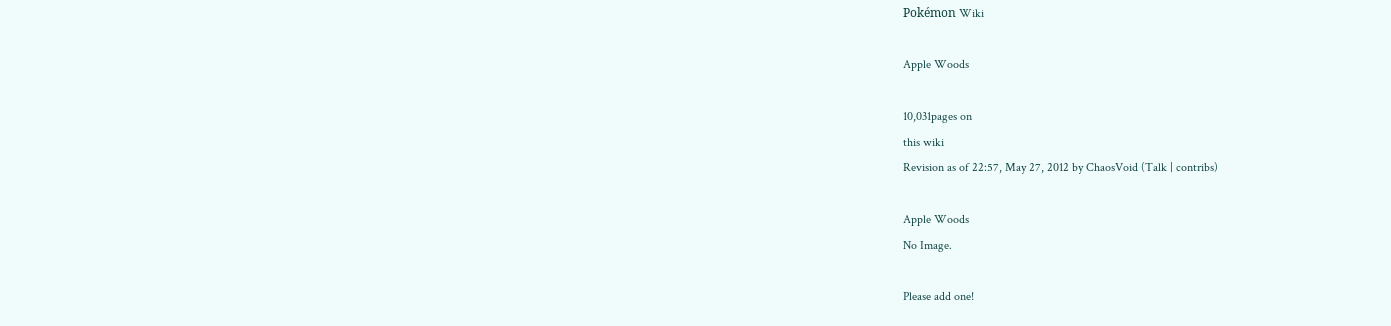Pokémon Wiki

Apple Woods

10,031pages on
this wiki
Revision as of 22:57, May 27, 2012 by ChaosVoid (Talk | contribs)

Apple Woods
No Image.

Please add one!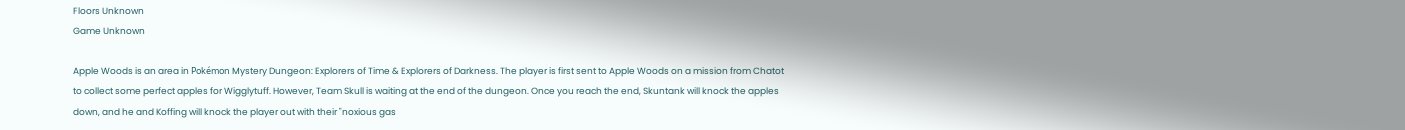Floors Unknown
Game Unknown

Apple Woods is an area in Pokémon Mystery Dungeon: Explorers of Time & Explorers of Darkness. The player is first sent to Apple Woods on a mission from Chatot to collect some perfect apples for Wigglytuff. However, Team Skull is waiting at the end of the dungeon. Once you reach the end, Skuntank will knock the apples down, and he and Koffing will knock the player out with their "noxious gas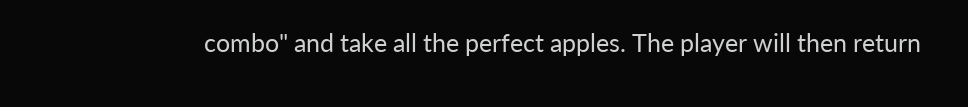combo" and take all the perfect apples. The player will then return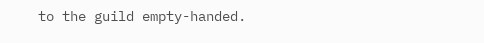to the guild empty-handed.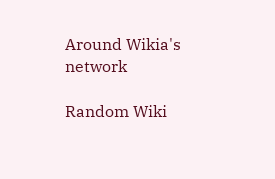Around Wikia's network

Random Wiki